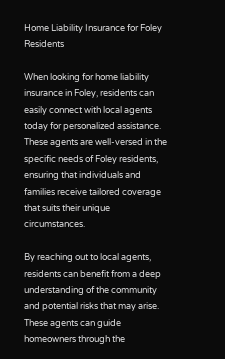Home Liability Insurance for Foley Residents

When looking for home liability insurance in Foley, residents can easily connect with local agents today for personalized assistance. These agents are well-versed in the specific needs of Foley residents, ensuring that individuals and families receive tailored coverage that suits their unique circumstances.

By reaching out to local agents, residents can benefit from a deep understanding of the community and potential risks that may arise. These agents can guide homeowners through the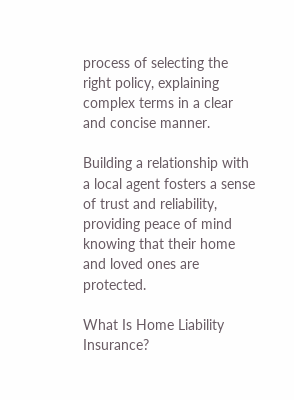process of selecting the right policy, explaining complex terms in a clear and concise manner.

Building a relationship with a local agent fosters a sense of trust and reliability, providing peace of mind knowing that their home and loved ones are protected.

What Is Home Liability Insurance?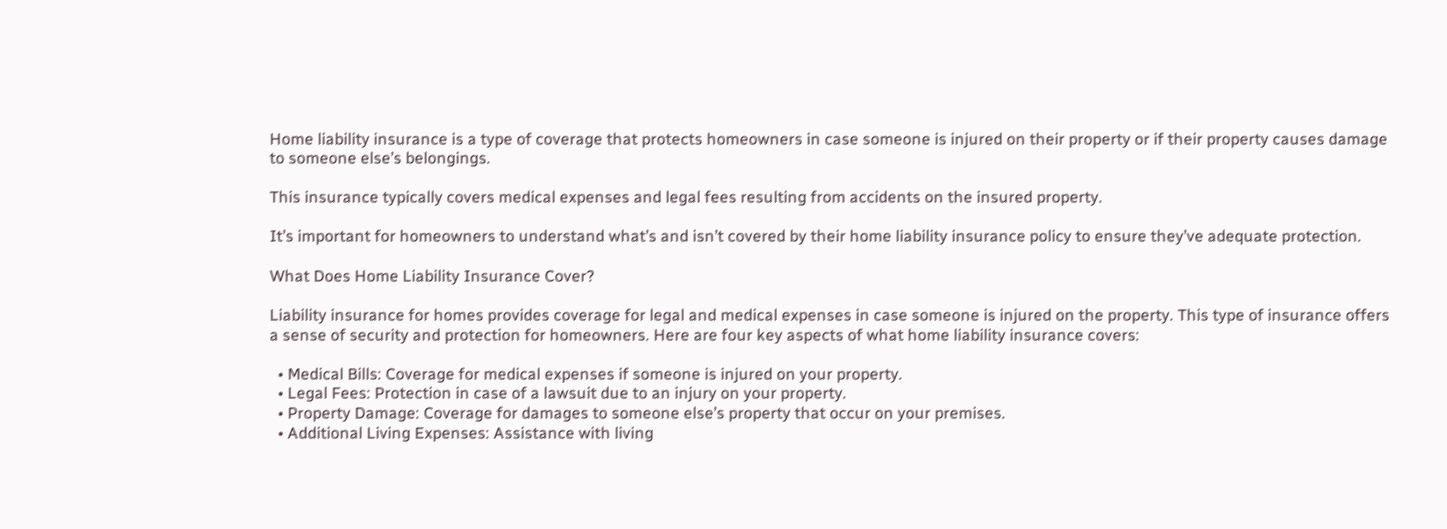Home liability insurance is a type of coverage that protects homeowners in case someone is injured on their property or if their property causes damage to someone else’s belongings.

This insurance typically covers medical expenses and legal fees resulting from accidents on the insured property.

It’s important for homeowners to understand what’s and isn’t covered by their home liability insurance policy to ensure they’ve adequate protection.

What Does Home Liability Insurance Cover?

Liability insurance for homes provides coverage for legal and medical expenses in case someone is injured on the property. This type of insurance offers a sense of security and protection for homeowners. Here are four key aspects of what home liability insurance covers:

  • Medical Bills: Coverage for medical expenses if someone is injured on your property.
  • Legal Fees: Protection in case of a lawsuit due to an injury on your property.
  • Property Damage: Coverage for damages to someone else’s property that occur on your premises.
  • Additional Living Expenses: Assistance with living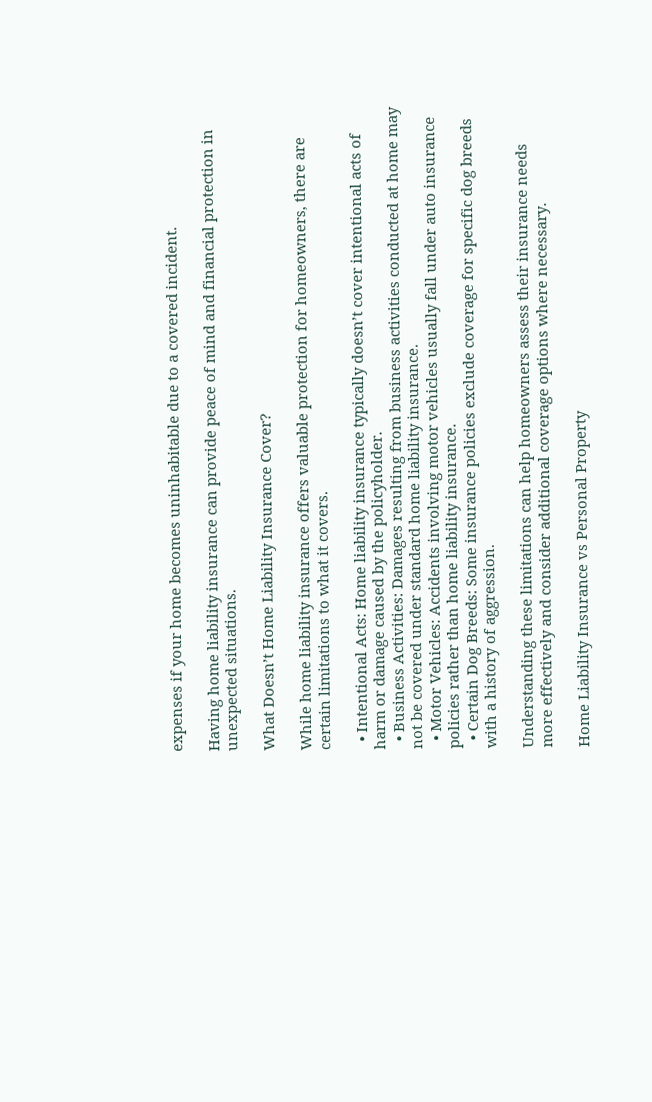expenses if your home becomes uninhabitable due to a covered incident.

Having home liability insurance can provide peace of mind and financial protection in unexpected situations.

What Doesn’t Home Liability Insurance Cover?

While home liability insurance offers valuable protection for homeowners, there are certain limitations to what it covers.

  • Intentional Acts: Home liability insurance typically doesn’t cover intentional acts of harm or damage caused by the policyholder.
  • Business Activities: Damages resulting from business activities conducted at home may not be covered under standard home liability insurance.
  • Motor Vehicles: Accidents involving motor vehicles usually fall under auto insurance policies rather than home liability insurance.
  • Certain Dog Breeds: Some insurance policies exclude coverage for specific dog breeds with a history of aggression.

Understanding these limitations can help homeowners assess their insurance needs more effectively and consider additional coverage options where necessary.

Home Liability Insurance vs Personal Property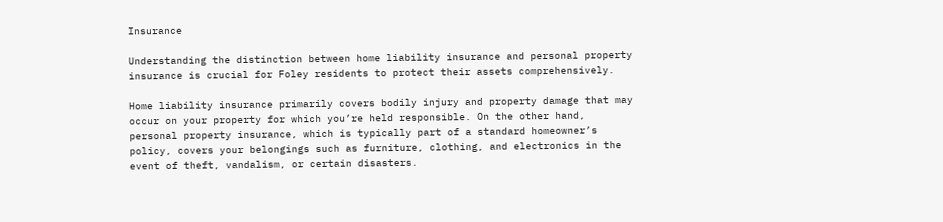Insurance

Understanding the distinction between home liability insurance and personal property insurance is crucial for Foley residents to protect their assets comprehensively.

Home liability insurance primarily covers bodily injury and property damage that may occur on your property for which you’re held responsible. On the other hand, personal property insurance, which is typically part of a standard homeowner’s policy, covers your belongings such as furniture, clothing, and electronics in the event of theft, vandalism, or certain disasters.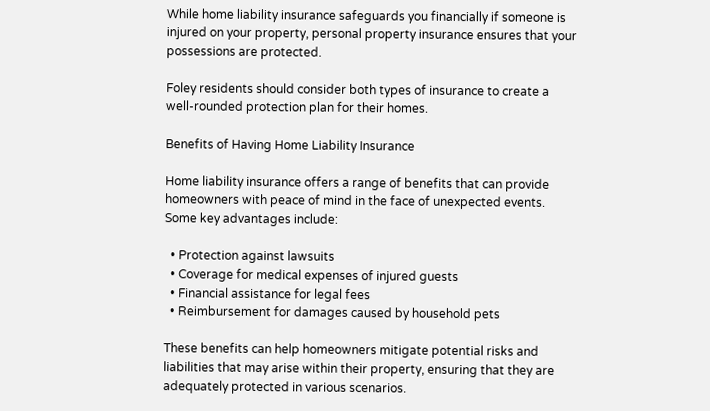While home liability insurance safeguards you financially if someone is injured on your property, personal property insurance ensures that your possessions are protected.

Foley residents should consider both types of insurance to create a well-rounded protection plan for their homes.

Benefits of Having Home Liability Insurance

Home liability insurance offers a range of benefits that can provide homeowners with peace of mind in the face of unexpected events. Some key advantages include:

  • Protection against lawsuits
  • Coverage for medical expenses of injured guests
  • Financial assistance for legal fees
  • Reimbursement for damages caused by household pets

These benefits can help homeowners mitigate potential risks and liabilities that may arise within their property, ensuring that they are adequately protected in various scenarios.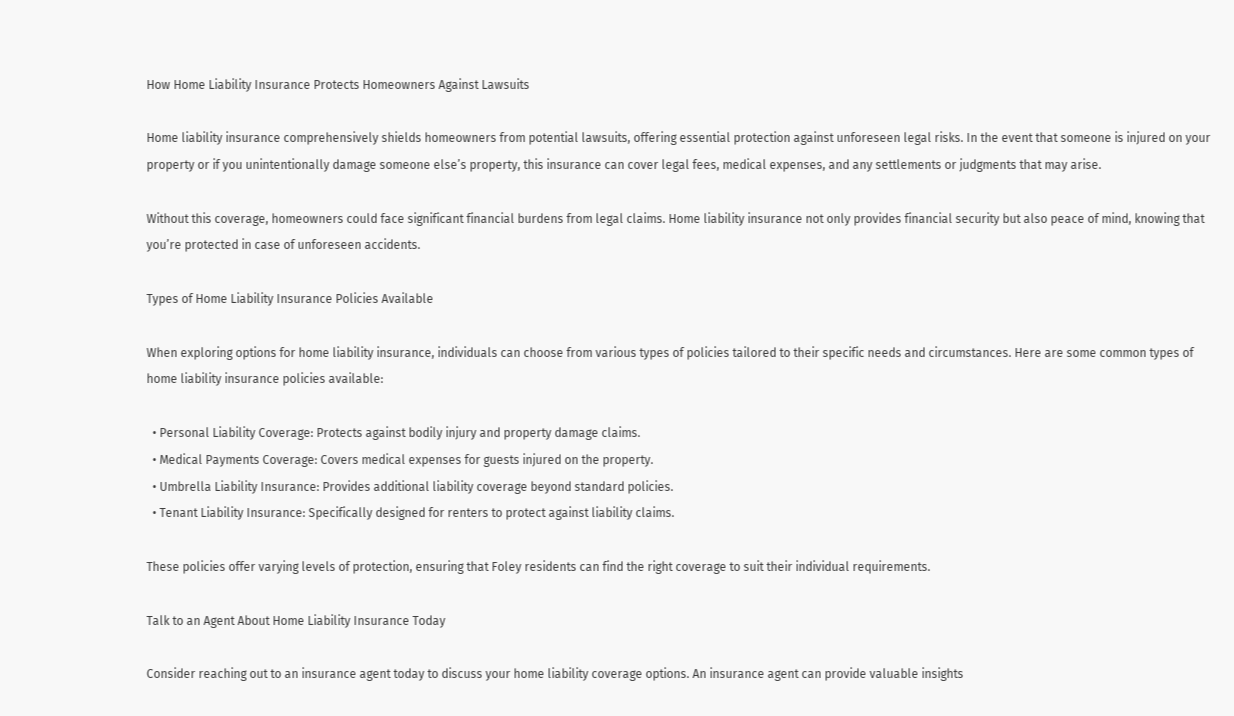How Home Liability Insurance Protects Homeowners Against Lawsuits

Home liability insurance comprehensively shields homeowners from potential lawsuits, offering essential protection against unforeseen legal risks. In the event that someone is injured on your property or if you unintentionally damage someone else’s property, this insurance can cover legal fees, medical expenses, and any settlements or judgments that may arise.

Without this coverage, homeowners could face significant financial burdens from legal claims. Home liability insurance not only provides financial security but also peace of mind, knowing that you’re protected in case of unforeseen accidents.

Types of Home Liability Insurance Policies Available

When exploring options for home liability insurance, individuals can choose from various types of policies tailored to their specific needs and circumstances. Here are some common types of home liability insurance policies available:

  • Personal Liability Coverage: Protects against bodily injury and property damage claims.
  • Medical Payments Coverage: Covers medical expenses for guests injured on the property.
  • Umbrella Liability Insurance: Provides additional liability coverage beyond standard policies.
  • Tenant Liability Insurance: Specifically designed for renters to protect against liability claims.

These policies offer varying levels of protection, ensuring that Foley residents can find the right coverage to suit their individual requirements.

Talk to an Agent About Home Liability Insurance Today

Consider reaching out to an insurance agent today to discuss your home liability coverage options. An insurance agent can provide valuable insights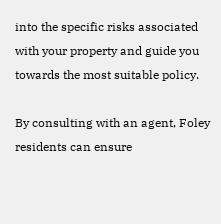into the specific risks associated with your property and guide you towards the most suitable policy.

By consulting with an agent, Foley residents can ensure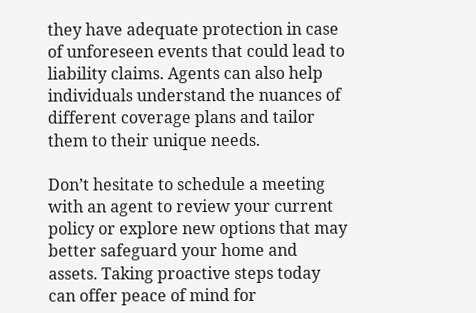they have adequate protection in case of unforeseen events that could lead to liability claims. Agents can also help individuals understand the nuances of different coverage plans and tailor them to their unique needs.

Don’t hesitate to schedule a meeting with an agent to review your current policy or explore new options that may better safeguard your home and assets. Taking proactive steps today can offer peace of mind for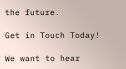the future.

Get in Touch Today!

We want to hear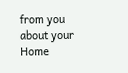from you about your Home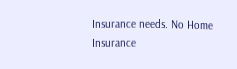Insurance needs. No Home Insurance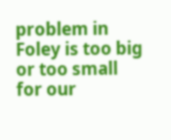problem in Foley is too big or too small for our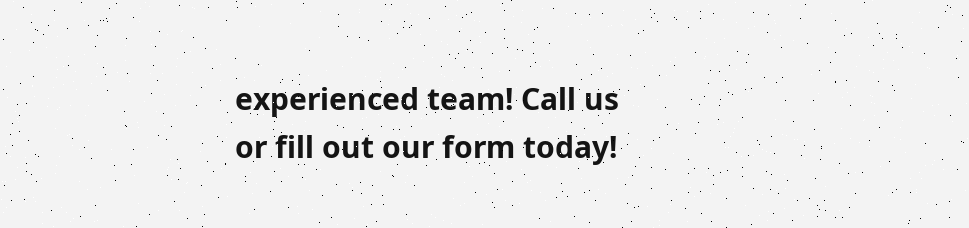experienced team! Call us or fill out our form today!